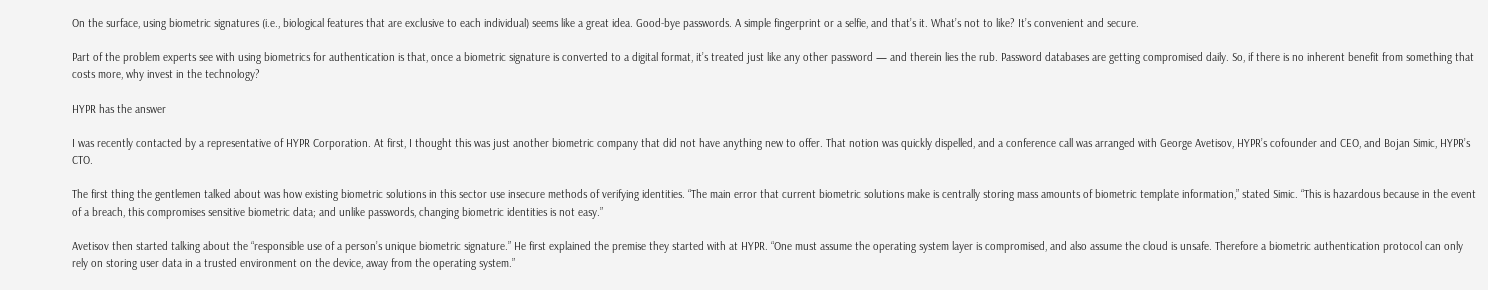On the surface, using biometric signatures (i.e., biological features that are exclusive to each individual) seems like a great idea. Good-bye passwords. A simple fingerprint or a selfie, and that’s it. What’s not to like? It’s convenient and secure.

Part of the problem experts see with using biometrics for authentication is that, once a biometric signature is converted to a digital format, it’s treated just like any other password — and therein lies the rub. Password databases are getting compromised daily. So, if there is no inherent benefit from something that costs more, why invest in the technology?

HYPR has the answer

I was recently contacted by a representative of HYPR Corporation. At first, I thought this was just another biometric company that did not have anything new to offer. That notion was quickly dispelled, and a conference call was arranged with George Avetisov, HYPR’s cofounder and CEO, and Bojan Simic, HYPR’s CTO.

The first thing the gentlemen talked about was how existing biometric solutions in this sector use insecure methods of verifying identities. “The main error that current biometric solutions make is centrally storing mass amounts of biometric template information,” stated Simic. “This is hazardous because in the event of a breach, this compromises sensitive biometric data; and unlike passwords, changing biometric identities is not easy.”

Avetisov then started talking about the “responsible use of a person’s unique biometric signature.” He first explained the premise they started with at HYPR. “One must assume the operating system layer is compromised, and also assume the cloud is unsafe. Therefore a biometric authentication protocol can only rely on storing user data in a trusted environment on the device, away from the operating system.”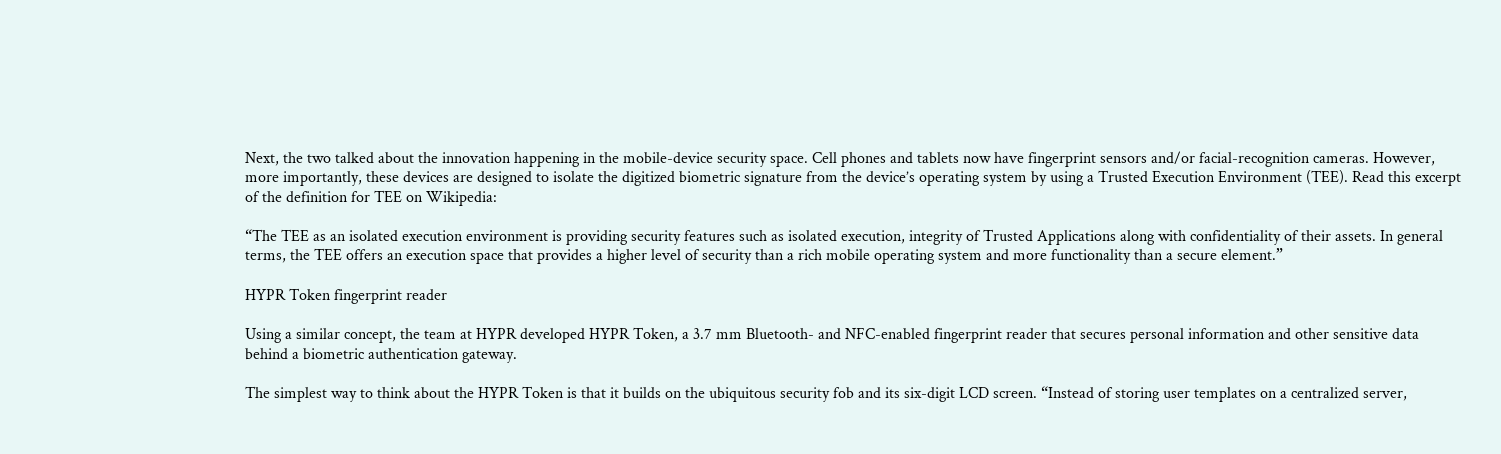Next, the two talked about the innovation happening in the mobile-device security space. Cell phones and tablets now have fingerprint sensors and/or facial-recognition cameras. However, more importantly, these devices are designed to isolate the digitized biometric signature from the device’s operating system by using a Trusted Execution Environment (TEE). Read this excerpt of the definition for TEE on Wikipedia:

“The TEE as an isolated execution environment is providing security features such as isolated execution, integrity of Trusted Applications along with confidentiality of their assets. In general terms, the TEE offers an execution space that provides a higher level of security than a rich mobile operating system and more functionality than a secure element.”

HYPR Token fingerprint reader

Using a similar concept, the team at HYPR developed HYPR Token, a 3.7 mm Bluetooth- and NFC-enabled fingerprint reader that secures personal information and other sensitive data behind a biometric authentication gateway.

The simplest way to think about the HYPR Token is that it builds on the ubiquitous security fob and its six-digit LCD screen. “Instead of storing user templates on a centralized server,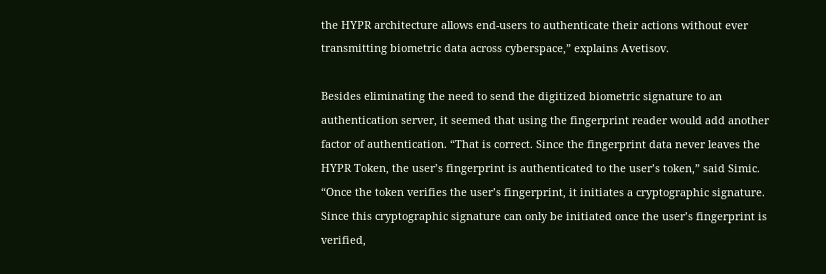the HYPR architecture allows end-users to authenticate their actions without ever transmitting biometric data across cyberspace,” explains Avetisov.

Besides eliminating the need to send the digitized biometric signature to an authentication server, it seemed that using the fingerprint reader would add another factor of authentication. “That is correct. Since the fingerprint data never leaves the HYPR Token, the user’s fingerprint is authenticated to the user’s token,” said Simic. “Once the token verifies the user’s fingerprint, it initiates a cryptographic signature. Since this cryptographic signature can only be initiated once the user’s fingerprint is verified,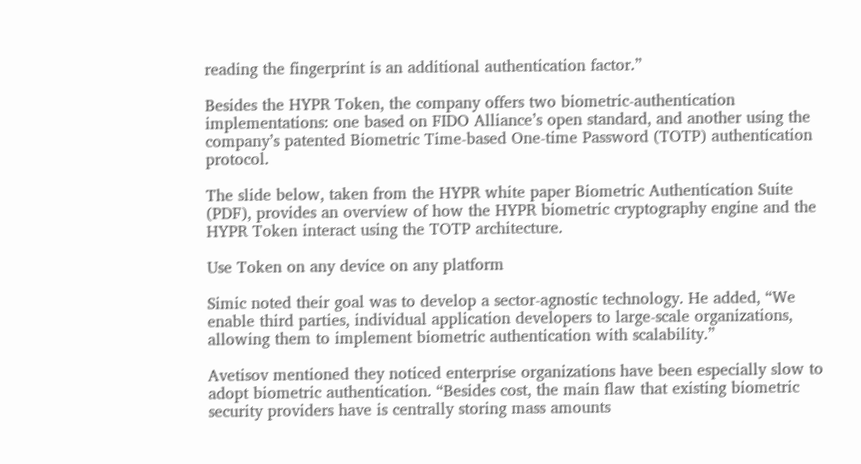reading the fingerprint is an additional authentication factor.”

Besides the HYPR Token, the company offers two biometric-authentication implementations: one based on FIDO Alliance’s open standard, and another using the company’s patented Biometric Time-based One-time Password (TOTP) authentication protocol.

The slide below, taken from the HYPR white paper Biometric Authentication Suite (PDF), provides an overview of how the HYPR biometric cryptography engine and the HYPR Token interact using the TOTP architecture.

Use Token on any device on any platform

Simic noted their goal was to develop a sector-agnostic technology. He added, “We enable third parties, individual application developers to large-scale organizations, allowing them to implement biometric authentication with scalability.”

Avetisov mentioned they noticed enterprise organizations have been especially slow to adopt biometric authentication. “Besides cost, the main flaw that existing biometric security providers have is centrally storing mass amounts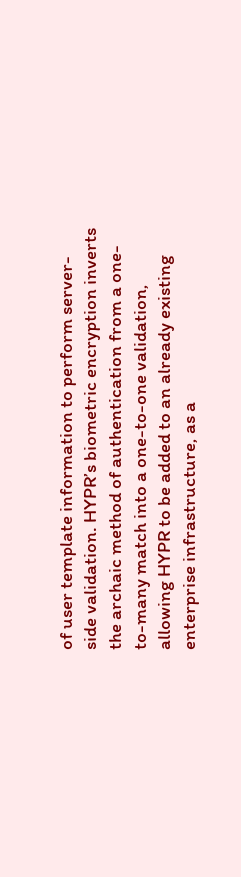of user template information to perform server-side validation. HYPR’s biometric encryption inverts the archaic method of authentication from a one-to-many match into a one-to-one validation, allowing HYPR to be added to an already existing enterprise infrastructure, as a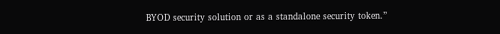BYOD security solution or as a standalone security token.”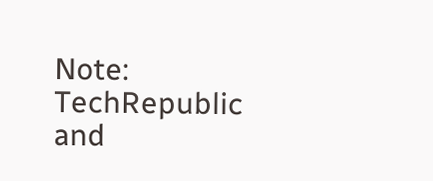Note: TechRepublic and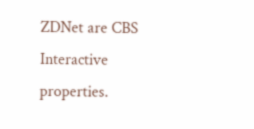ZDNet are CBS Interactive properties.